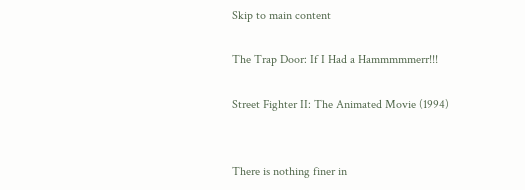Skip to main content

The Trap Door: If I Had a Hammmmmerr!!!

Street Fighter II: The Animated Movie (1994)


There is nothing finer in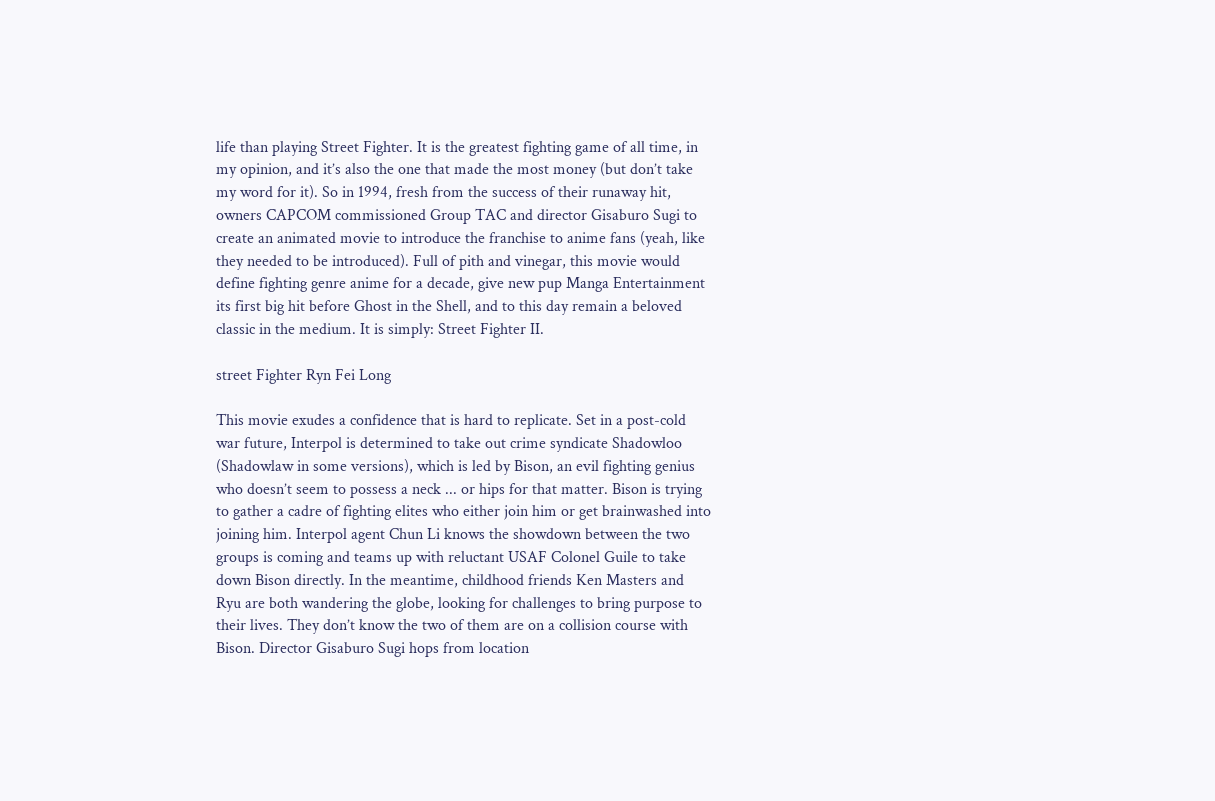life than playing Street Fighter. It is the greatest fighting game of all time, in my opinion, and it’s also the one that made the most money (but don’t take my word for it). So in 1994, fresh from the success of their runaway hit, owners CAPCOM commissioned Group TAC and director Gisaburo Sugi to create an animated movie to introduce the franchise to anime fans (yeah, like they needed to be introduced). Full of pith and vinegar, this movie would define fighting genre anime for a decade, give new pup Manga Entertainment its first big hit before Ghost in the Shell, and to this day remain a beloved classic in the medium. It is simply: Street Fighter II.

street Fighter Ryn Fei Long

This movie exudes a confidence that is hard to replicate. Set in a post-cold war future, Interpol is determined to take out crime syndicate Shadowloo (Shadowlaw in some versions), which is led by Bison, an evil fighting genius who doesn’t seem to possess a neck ... or hips for that matter. Bison is trying to gather a cadre of fighting elites who either join him or get brainwashed into joining him. Interpol agent Chun Li knows the showdown between the two groups is coming and teams up with reluctant USAF Colonel Guile to take down Bison directly. In the meantime, childhood friends Ken Masters and Ryu are both wandering the globe, looking for challenges to bring purpose to their lives. They don’t know the two of them are on a collision course with Bison. Director Gisaburo Sugi hops from location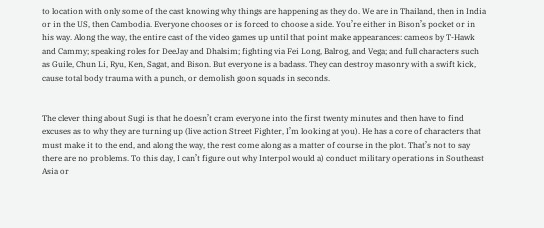to location with only some of the cast knowing why things are happening as they do. We are in Thailand, then in India or in the US, then Cambodia. Everyone chooses or is forced to choose a side. You’re either in Bison’s pocket or in his way. Along the way, the entire cast of the video games up until that point make appearances: cameos by T-Hawk and Cammy; speaking roles for DeeJay and Dhalsim; fighting via Fei Long, Balrog, and Vega; and full characters such as Guile, Chun Li, Ryu, Ken, Sagat, and Bison. But everyone is a badass. They can destroy masonry with a swift kick, cause total body trauma with a punch, or demolish goon squads in seconds.


The clever thing about Sugi is that he doesn’t cram everyone into the first twenty minutes and then have to find excuses as to why they are turning up (live action Street Fighter, I’m looking at you). He has a core of characters that must make it to the end, and along the way, the rest come along as a matter of course in the plot. That’s not to say there are no problems. To this day, I can’t figure out why Interpol would a) conduct military operations in Southeast Asia or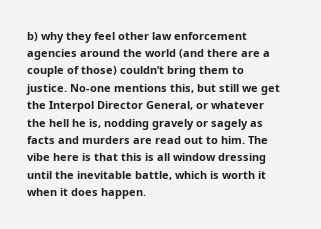b) why they feel other law enforcement agencies around the world (and there are a couple of those) couldn’t bring them to justice. No-one mentions this, but still we get the Interpol Director General, or whatever the hell he is, nodding gravely or sagely as facts and murders are read out to him. The vibe here is that this is all window dressing until the inevitable battle, which is worth it when it does happen.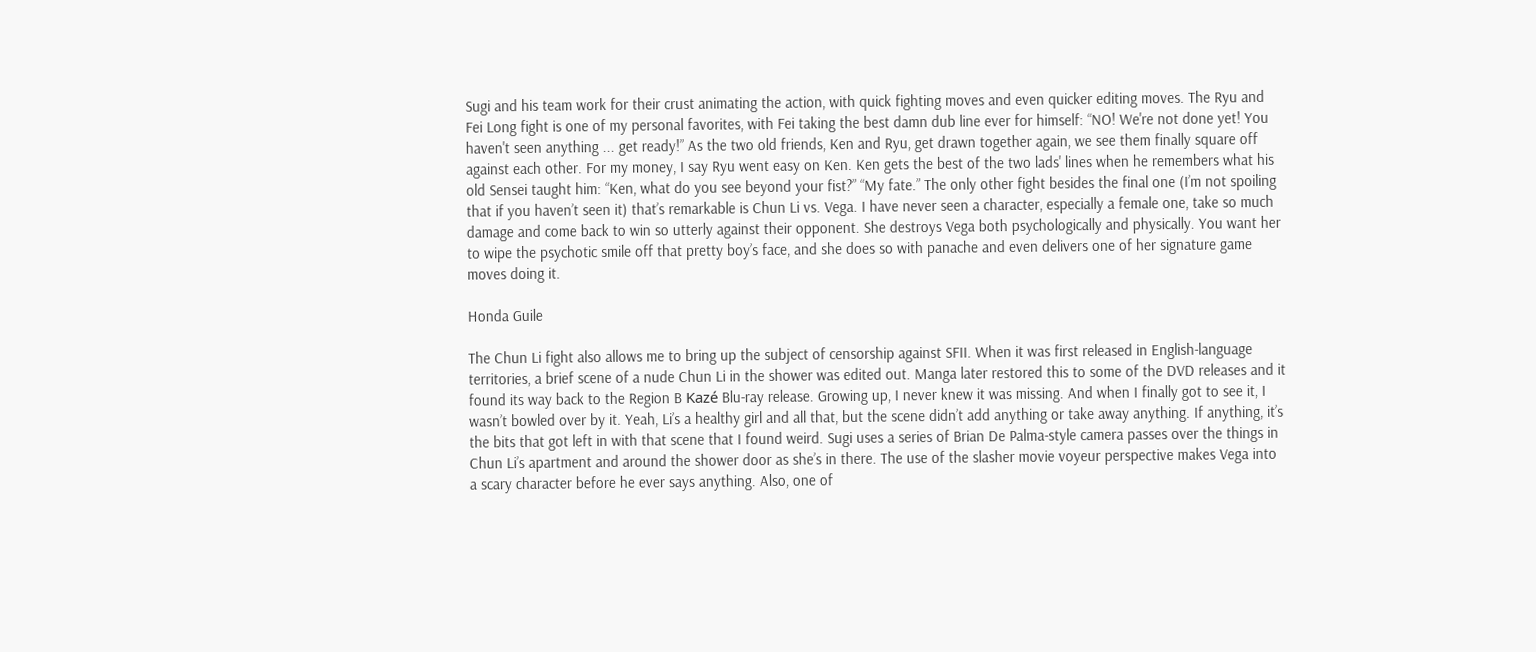Sugi and his team work for their crust animating the action, with quick fighting moves and even quicker editing moves. The Ryu and Fei Long fight is one of my personal favorites, with Fei taking the best damn dub line ever for himself: “NO! We're not done yet! You haven't seen anything ... get ready!” As the two old friends, Ken and Ryu, get drawn together again, we see them finally square off against each other. For my money, I say Ryu went easy on Ken. Ken gets the best of the two lads' lines when he remembers what his old Sensei taught him: “Ken, what do you see beyond your fist?” “My fate.” The only other fight besides the final one (I’m not spoiling that if you haven’t seen it) that’s remarkable is Chun Li vs. Vega. I have never seen a character, especially a female one, take so much damage and come back to win so utterly against their opponent. She destroys Vega both psychologically and physically. You want her to wipe the psychotic smile off that pretty boy’s face, and she does so with panache and even delivers one of her signature game moves doing it.

Honda Guile

The Chun Li fight also allows me to bring up the subject of censorship against SFII. When it was first released in English-language territories, a brief scene of a nude Chun Li in the shower was edited out. Manga later restored this to some of the DVD releases and it found its way back to the Region B Kazé Blu-ray release. Growing up, I never knew it was missing. And when I finally got to see it, I wasn’t bowled over by it. Yeah, Li’s a healthy girl and all that, but the scene didn’t add anything or take away anything. If anything, it’s the bits that got left in with that scene that I found weird. Sugi uses a series of Brian De Palma-style camera passes over the things in Chun Li’s apartment and around the shower door as she’s in there. The use of the slasher movie voyeur perspective makes Vega into a scary character before he ever says anything. Also, one of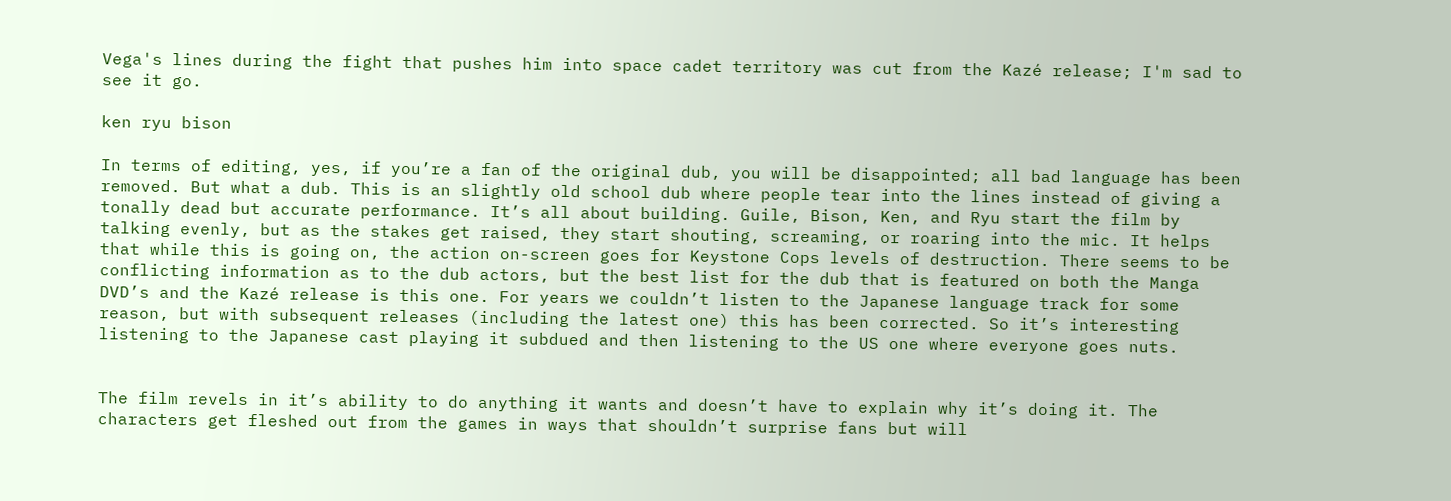Vega's lines during the fight that pushes him into space cadet territory was cut from the Kazé release; I'm sad to see it go.

ken ryu bison

In terms of editing, yes, if you’re a fan of the original dub, you will be disappointed; all bad language has been removed. But what a dub. This is an slightly old school dub where people tear into the lines instead of giving a tonally dead but accurate performance. It’s all about building. Guile, Bison, Ken, and Ryu start the film by talking evenly, but as the stakes get raised, they start shouting, screaming, or roaring into the mic. It helps that while this is going on, the action on-screen goes for Keystone Cops levels of destruction. There seems to be conflicting information as to the dub actors, but the best list for the dub that is featured on both the Manga DVD’s and the Kazé release is this one. For years we couldn’t listen to the Japanese language track for some reason, but with subsequent releases (including the latest one) this has been corrected. So it’s interesting listening to the Japanese cast playing it subdued and then listening to the US one where everyone goes nuts.


The film revels in it’s ability to do anything it wants and doesn’t have to explain why it’s doing it. The characters get fleshed out from the games in ways that shouldn’t surprise fans but will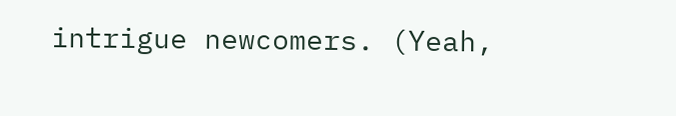intrigue newcomers. (Yeah,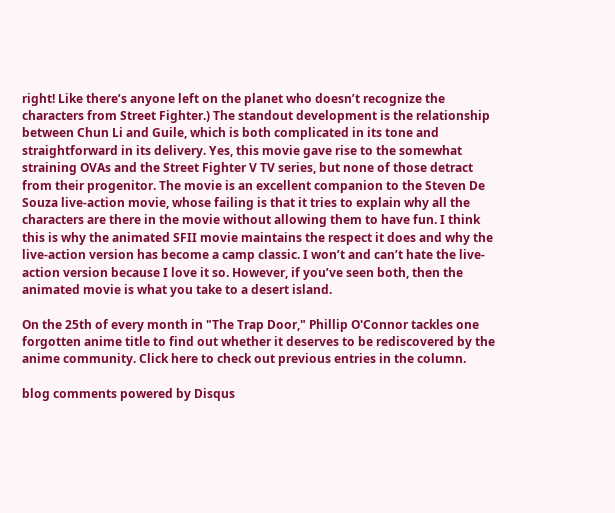right! Like there’s anyone left on the planet who doesn’t recognize the characters from Street Fighter.) The standout development is the relationship between Chun Li and Guile, which is both complicated in its tone and straightforward in its delivery. Yes, this movie gave rise to the somewhat straining OVAs and the Street Fighter V TV series, but none of those detract from their progenitor. The movie is an excellent companion to the Steven De Souza live-action movie, whose failing is that it tries to explain why all the characters are there in the movie without allowing them to have fun. I think this is why the animated SFII movie maintains the respect it does and why the live-action version has become a camp classic. I won’t and can’t hate the live-action version because I love it so. However, if you’ve seen both, then the animated movie is what you take to a desert island.

On the 25th of every month in "The Trap Door," Phillip O'Connor tackles one forgotten anime title to find out whether it deserves to be rediscovered by the anime community. Click here to check out previous entries in the column.

blog comments powered by Disqus